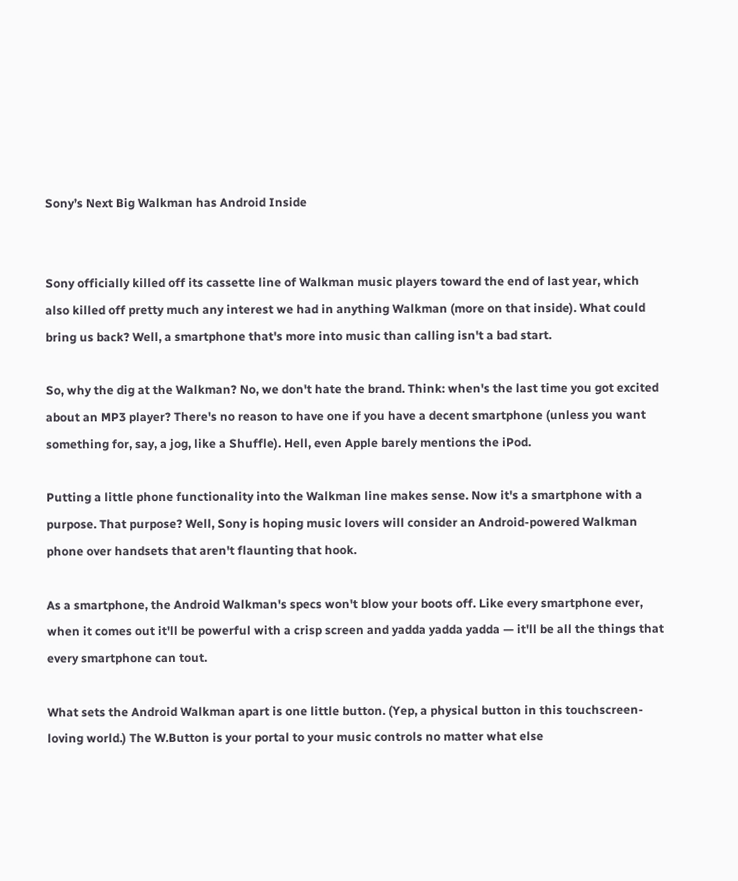Sony’s Next Big Walkman has Android Inside


Sony officially killed off its cassette line of Walkman music players toward the end of last year, which also killed off pretty much any interest we had in anything Walkman (more on that inside). What could bring us back? Well, a smartphone that's more into music than calling isn't a bad start.

So, why the dig at the Walkman? No, we don't hate the brand. Think: when's the last time you got excited about an MP3 player? There's no reason to have one if you have a decent smartphone (unless you want something for, say, a jog, like a Shuffle). Hell, even Apple barely mentions the iPod.

Putting a little phone functionality into the Walkman line makes sense. Now it's a smartphone with a purpose. That purpose? Well, Sony is hoping music lovers will consider an Android-powered Walkman phone over handsets that aren't flaunting that hook.

As a smartphone, the Android Walkman's specs won't blow your boots off. Like every smartphone ever, when it comes out it'll be powerful with a crisp screen and yadda yadda yadda — it'll be all the things that every smartphone can tout.

What sets the Android Walkman apart is one little button. (Yep, a physical button in this touchscreen-loving world.) The W.Button is your portal to your music controls no matter what else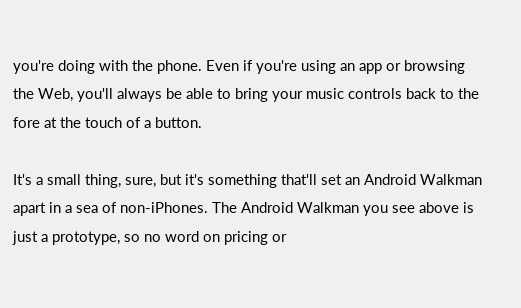you're doing with the phone. Even if you're using an app or browsing the Web, you'll always be able to bring your music controls back to the fore at the touch of a button.

It's a small thing, sure, but it's something that'll set an Android Walkman apart in a sea of non-iPhones. The Android Walkman you see above is just a prototype, so no word on pricing or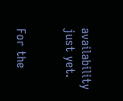availability just yet.


For the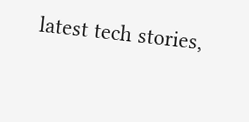latest tech stories,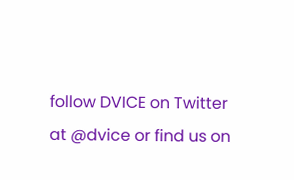follow DVICE on Twitter
at @dvice or find us on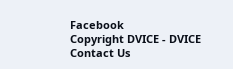Facebook
Copyright DVICE - DVICE
Contact Us